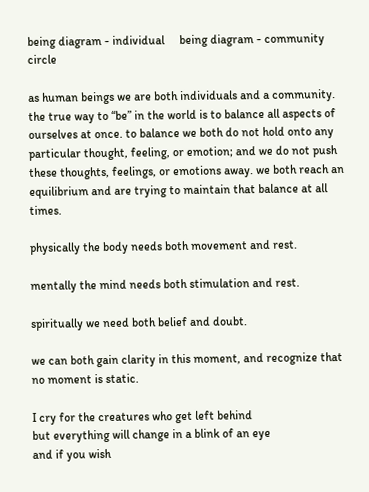being diagram - individual     being diagram - community circle

as human beings we are both individuals and a community. the true way to “be” in the world is to balance all aspects of ourselves at once. to balance we both do not hold onto any particular thought, feeling, or emotion; and we do not push these thoughts, feelings, or emotions away. we both reach an equilibrium and are trying to maintain that balance at all times.

physically the body needs both movement and rest.

mentally the mind needs both stimulation and rest.

spiritually we need both belief and doubt.

we can both gain clarity in this moment, and recognize that no moment is static.

I cry for the creatures who get left behind
but everything will change in a blink of an eye
and if you wish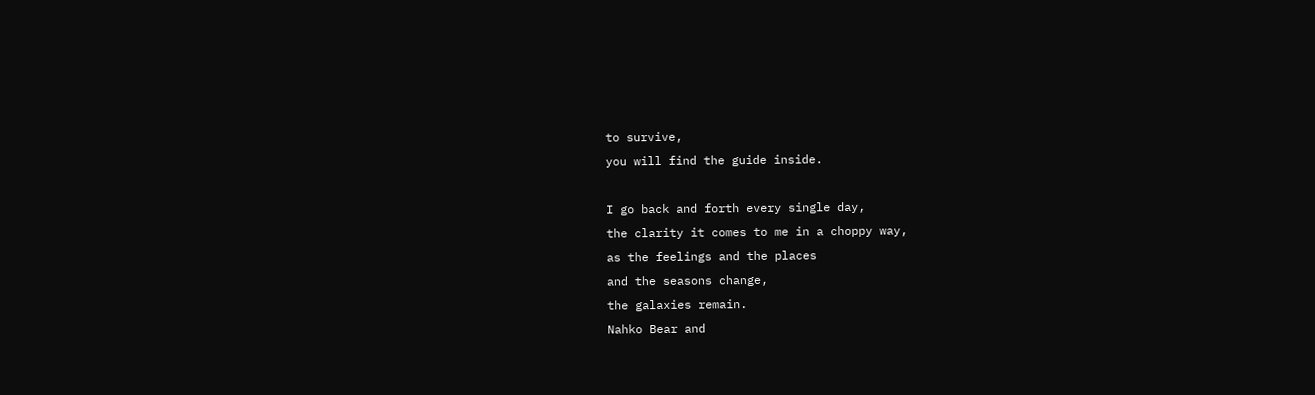to survive,
you will find the guide inside.

I go back and forth every single day,
the clarity it comes to me in a choppy way,
as the feelings and the places
and the seasons change,
the galaxies remain.
Nahko Bear and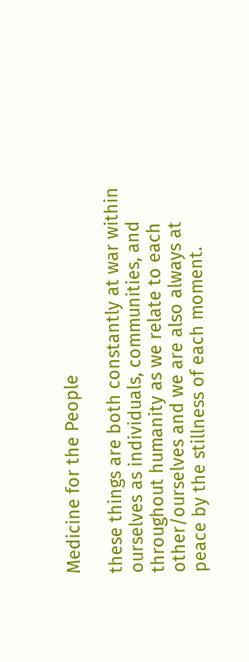Medicine for the People

these things are both constantly at war within ourselves as individuals, communities, and throughout humanity as we relate to each other/ourselves and we are also always at peace by the stillness of each moment.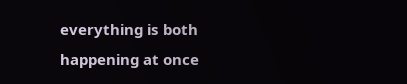everything is both happening at once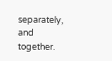separately, and together.